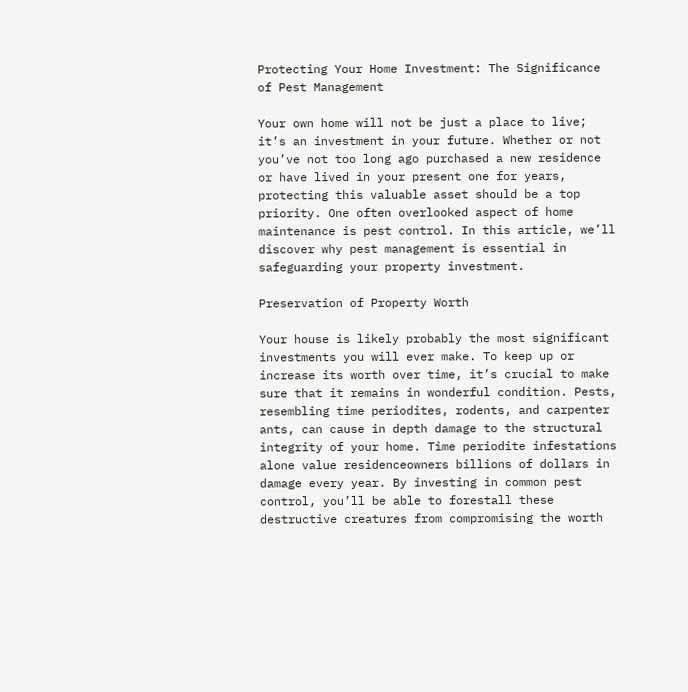Protecting Your Home Investment: The Significance of Pest Management

Your own home will not be just a place to live; it’s an investment in your future. Whether or not you’ve not too long ago purchased a new residence or have lived in your present one for years, protecting this valuable asset should be a top priority. One often overlooked aspect of home maintenance is pest control. In this article, we’ll discover why pest management is essential in safeguarding your property investment.

Preservation of Property Worth

Your house is likely probably the most significant investments you will ever make. To keep up or increase its worth over time, it’s crucial to make sure that it remains in wonderful condition. Pests, resembling time periodites, rodents, and carpenter ants, can cause in depth damage to the structural integrity of your home. Time periodite infestations alone value residenceowners billions of dollars in damage every year. By investing in common pest control, you’ll be able to forestall these destructive creatures from compromising the worth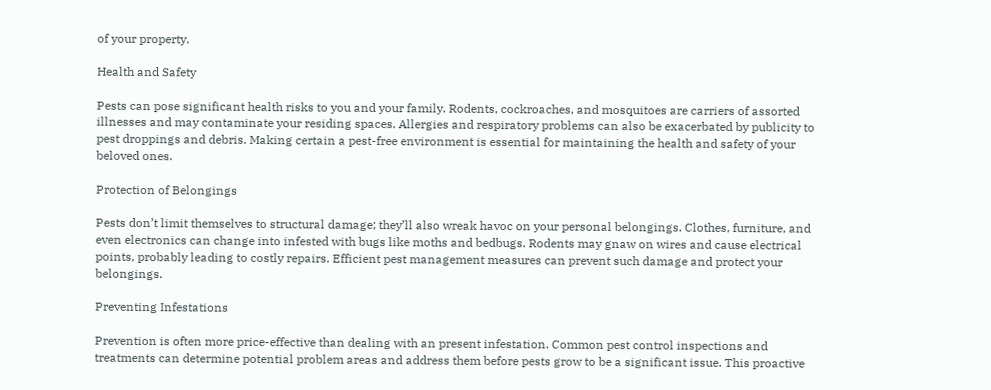of your property.

Health and Safety

Pests can pose significant health risks to you and your family. Rodents, cockroaches, and mosquitoes are carriers of assorted illnesses and may contaminate your residing spaces. Allergies and respiratory problems can also be exacerbated by publicity to pest droppings and debris. Making certain a pest-free environment is essential for maintaining the health and safety of your beloved ones.

Protection of Belongings

Pests don’t limit themselves to structural damage; they’ll also wreak havoc on your personal belongings. Clothes, furniture, and even electronics can change into infested with bugs like moths and bedbugs. Rodents may gnaw on wires and cause electrical points, probably leading to costly repairs. Efficient pest management measures can prevent such damage and protect your belongings.

Preventing Infestations

Prevention is often more price-effective than dealing with an present infestation. Common pest control inspections and treatments can determine potential problem areas and address them before pests grow to be a significant issue. This proactive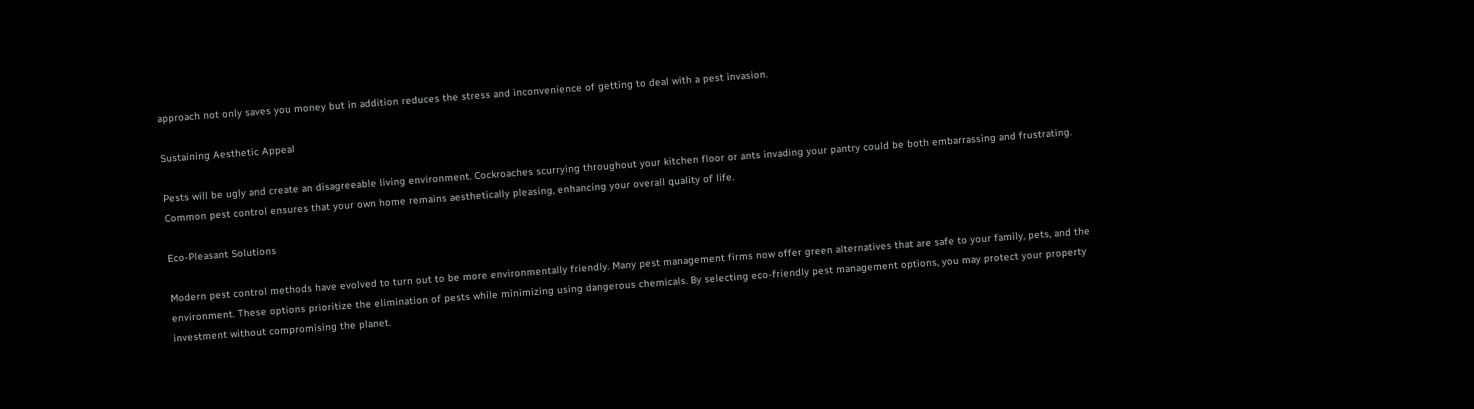approach not only saves you money but in addition reduces the stress and inconvenience of getting to deal with a pest invasion.

Sustaining Aesthetic Appeal

Pests will be ugly and create an disagreeable living environment. Cockroaches scurrying throughout your kitchen floor or ants invading your pantry could be both embarrassing and frustrating. Common pest control ensures that your own home remains aesthetically pleasing, enhancing your overall quality of life.

Eco-Pleasant Solutions

Modern pest control methods have evolved to turn out to be more environmentally friendly. Many pest management firms now offer green alternatives that are safe to your family, pets, and the environment. These options prioritize the elimination of pests while minimizing using dangerous chemicals. By selecting eco-friendly pest management options, you may protect your property investment without compromising the planet.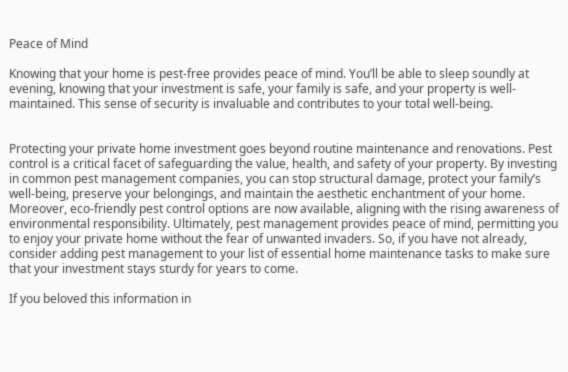Peace of Mind

Knowing that your home is pest-free provides peace of mind. You’ll be able to sleep soundly at evening, knowing that your investment is safe, your family is safe, and your property is well-maintained. This sense of security is invaluable and contributes to your total well-being.


Protecting your private home investment goes beyond routine maintenance and renovations. Pest control is a critical facet of safeguarding the value, health, and safety of your property. By investing in common pest management companies, you can stop structural damage, protect your family’s well-being, preserve your belongings, and maintain the aesthetic enchantment of your home. Moreover, eco-friendly pest control options are now available, aligning with the rising awareness of environmental responsibility. Ultimately, pest management provides peace of mind, permitting you to enjoy your private home without the fear of unwanted invaders. So, if you have not already, consider adding pest management to your list of essential home maintenance tasks to make sure that your investment stays sturdy for years to come.

If you beloved this information in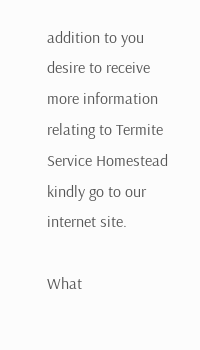addition to you desire to receive more information relating to Termite Service Homestead kindly go to our internet site.

What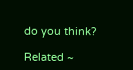do you think?

Related ~